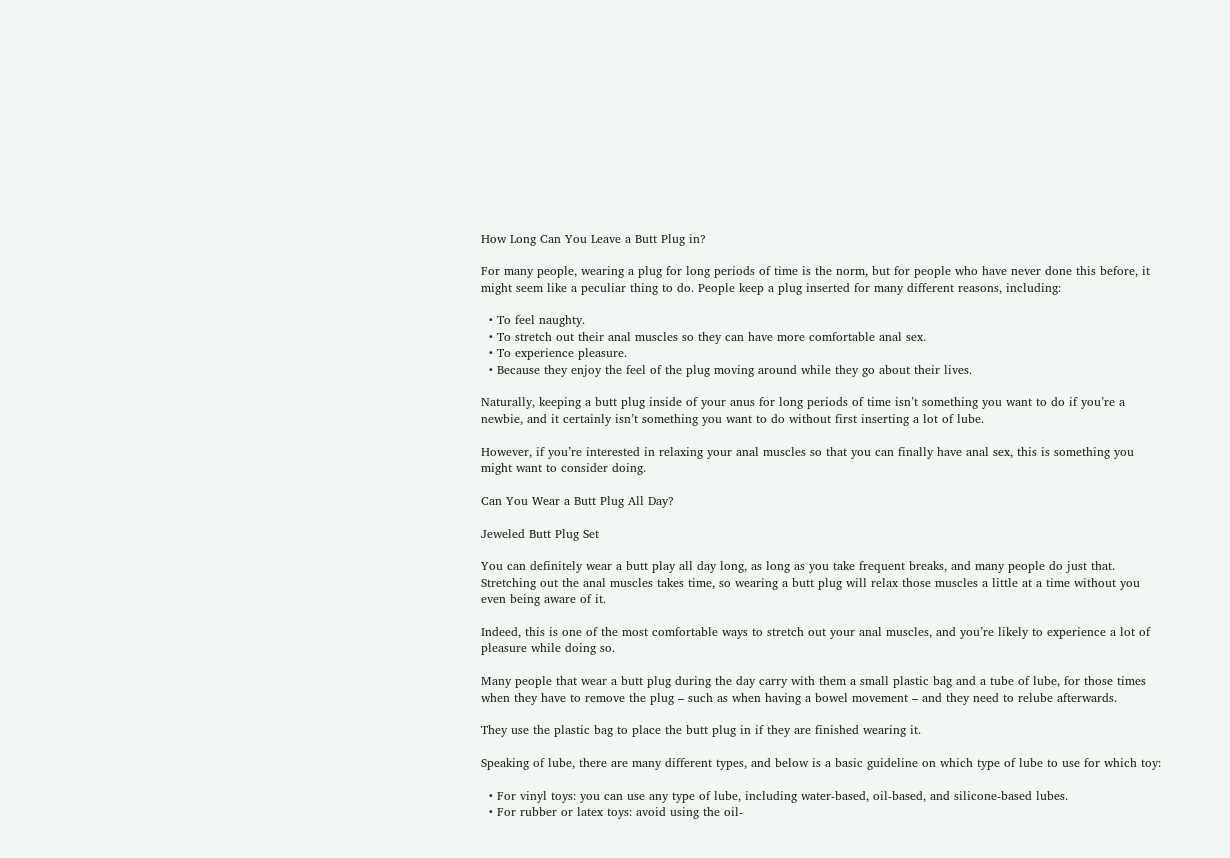How Long Can You Leave a Butt Plug in?

For many people, wearing a plug for long periods of time is the norm, but for people who have never done this before, it might seem like a peculiar thing to do. People keep a plug inserted for many different reasons, including:

  • To feel naughty.
  • To stretch out their anal muscles so they can have more comfortable anal sex.
  • To experience pleasure.
  • Because they enjoy the feel of the plug moving around while they go about their lives.

Naturally, keeping a butt plug inside of your anus for long periods of time isn’t something you want to do if you’re a newbie, and it certainly isn’t something you want to do without first inserting a lot of lube.

However, if you’re interested in relaxing your anal muscles so that you can finally have anal sex, this is something you might want to consider doing.

Can You Wear a Butt Plug All Day?

Jeweled Butt Plug Set

You can definitely wear a butt play all day long, as long as you take frequent breaks, and many people do just that. Stretching out the anal muscles takes time, so wearing a butt plug will relax those muscles a little at a time without you even being aware of it.

Indeed, this is one of the most comfortable ways to stretch out your anal muscles, and you’re likely to experience a lot of pleasure while doing so.

Many people that wear a butt plug during the day carry with them a small plastic bag and a tube of lube, for those times when they have to remove the plug – such as when having a bowel movement – and they need to relube afterwards.

They use the plastic bag to place the butt plug in if they are finished wearing it.

Speaking of lube, there are many different types, and below is a basic guideline on which type of lube to use for which toy:

  • For vinyl toys: you can use any type of lube, including water-based, oil-based, and silicone-based lubes.
  • For rubber or latex toys: avoid using the oil-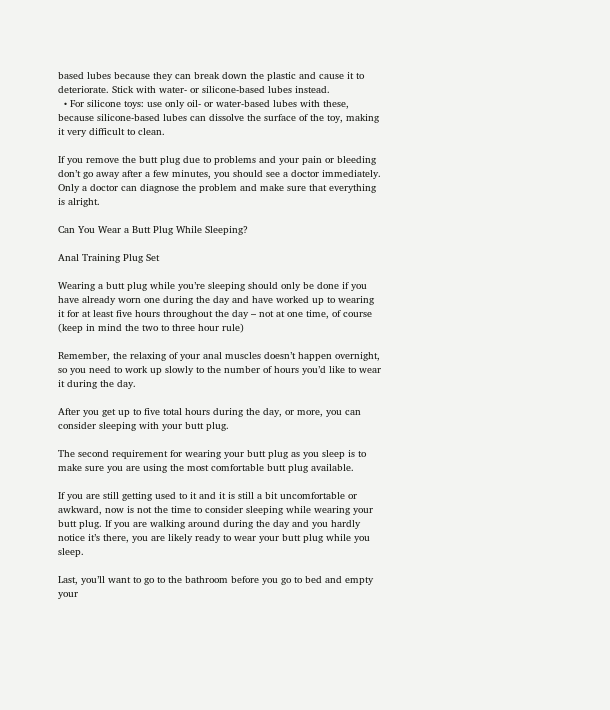based lubes because they can break down the plastic and cause it to deteriorate. Stick with water- or silicone-based lubes instead.
  • For silicone toys: use only oil- or water-based lubes with these, because silicone-based lubes can dissolve the surface of the toy, making it very difficult to clean.

If you remove the butt plug due to problems and your pain or bleeding don’t go away after a few minutes, you should see a doctor immediately. Only a doctor can diagnose the problem and make sure that everything is alright.

Can You Wear a Butt Plug While Sleeping?

Anal Training Plug Set

Wearing a butt plug while you’re sleeping should only be done if you have already worn one during the day and have worked up to wearing it for at least five hours throughout the day – not at one time, of course (keep in mind the two to three hour rule)

Remember, the relaxing of your anal muscles doesn’t happen overnight, so you need to work up slowly to the number of hours you’d like to wear it during the day.

After you get up to five total hours during the day, or more, you can consider sleeping with your butt plug.

The second requirement for wearing your butt plug as you sleep is to make sure you are using the most comfortable butt plug available.

If you are still getting used to it and it is still a bit uncomfortable or awkward, now is not the time to consider sleeping while wearing your butt plug. If you are walking around during the day and you hardly notice it’s there, you are likely ready to wear your butt plug while you sleep.

Last, you’ll want to go to the bathroom before you go to bed and empty your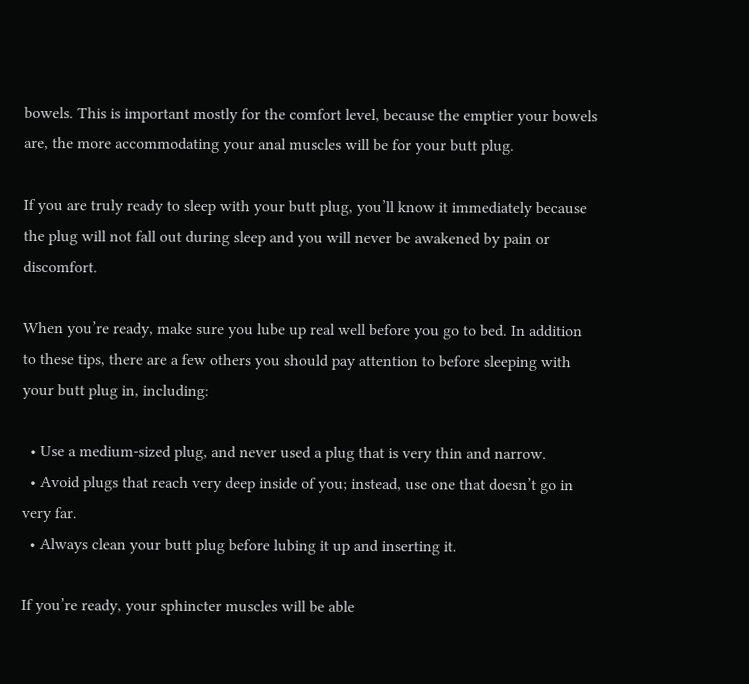bowels. This is important mostly for the comfort level, because the emptier your bowels are, the more accommodating your anal muscles will be for your butt plug.

If you are truly ready to sleep with your butt plug, you’ll know it immediately because the plug will not fall out during sleep and you will never be awakened by pain or discomfort.

When you’re ready, make sure you lube up real well before you go to bed. In addition to these tips, there are a few others you should pay attention to before sleeping with your butt plug in, including:

  • Use a medium-sized plug, and never used a plug that is very thin and narrow.
  • Avoid plugs that reach very deep inside of you; instead, use one that doesn’t go in very far.
  • Always clean your butt plug before lubing it up and inserting it.

If you’re ready, your sphincter muscles will be able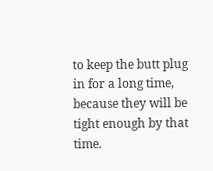to keep the butt plug in for a long time, because they will be tight enough by that time.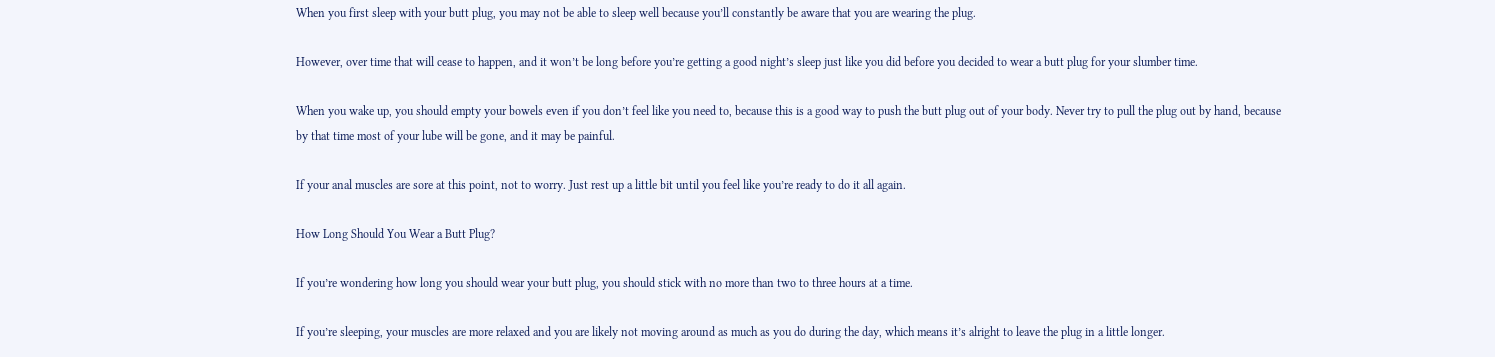When you first sleep with your butt plug, you may not be able to sleep well because you’ll constantly be aware that you are wearing the plug.

However, over time that will cease to happen, and it won’t be long before you’re getting a good night’s sleep just like you did before you decided to wear a butt plug for your slumber time.

When you wake up, you should empty your bowels even if you don’t feel like you need to, because this is a good way to push the butt plug out of your body. Never try to pull the plug out by hand, because by that time most of your lube will be gone, and it may be painful.

If your anal muscles are sore at this point, not to worry. Just rest up a little bit until you feel like you’re ready to do it all again.

How Long Should You Wear a Butt Plug?

If you’re wondering how long you should wear your butt plug, you should stick with no more than two to three hours at a time.

If you’re sleeping, your muscles are more relaxed and you are likely not moving around as much as you do during the day, which means it’s alright to leave the plug in a little longer.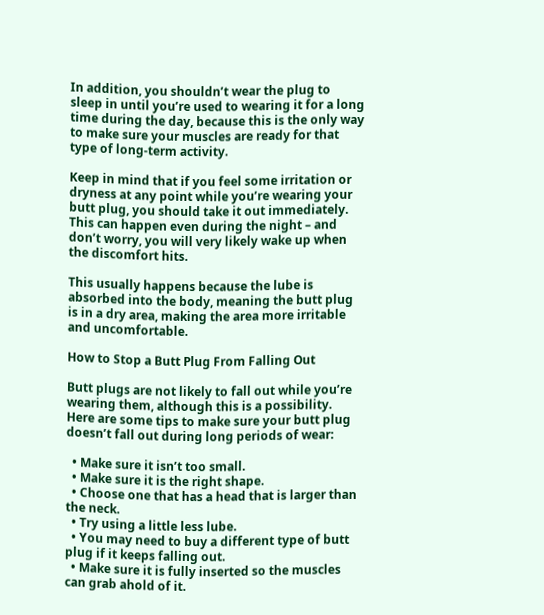In addition, you shouldn’t wear the plug to sleep in until you’re used to wearing it for a long time during the day, because this is the only way to make sure your muscles are ready for that type of long-term activity.

Keep in mind that if you feel some irritation or dryness at any point while you’re wearing your butt plug, you should take it out immediately. This can happen even during the night – and don’t worry, you will very likely wake up when the discomfort hits.

This usually happens because the lube is absorbed into the body, meaning the butt plug is in a dry area, making the area more irritable and uncomfortable.

How to Stop a Butt Plug From Falling Out

Butt plugs are not likely to fall out while you’re wearing them, although this is a possibility. Here are some tips to make sure your butt plug doesn’t fall out during long periods of wear:

  • Make sure it isn’t too small.
  • Make sure it is the right shape.
  • Choose one that has a head that is larger than the neck.
  • Try using a little less lube.
  • You may need to buy a different type of butt plug if it keeps falling out.
  • Make sure it is fully inserted so the muscles can grab ahold of it.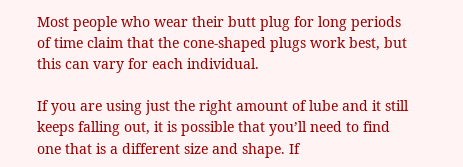Most people who wear their butt plug for long periods of time claim that the cone-shaped plugs work best, but this can vary for each individual.

If you are using just the right amount of lube and it still keeps falling out, it is possible that you’ll need to find one that is a different size and shape. If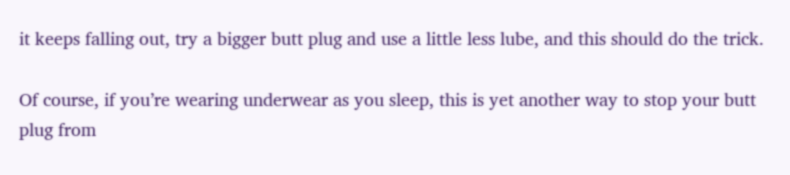it keeps falling out, try a bigger butt plug and use a little less lube, and this should do the trick.

Of course, if you’re wearing underwear as you sleep, this is yet another way to stop your butt plug from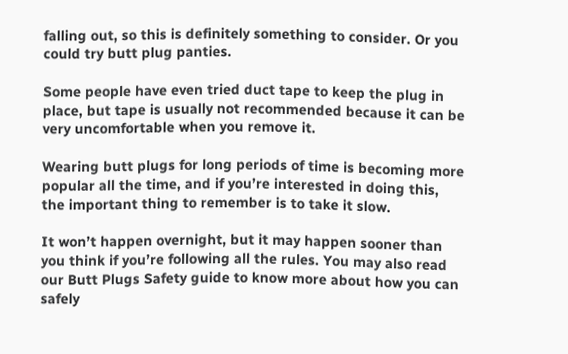falling out, so this is definitely something to consider. Or you could try butt plug panties.

Some people have even tried duct tape to keep the plug in place, but tape is usually not recommended because it can be very uncomfortable when you remove it.

Wearing butt plugs for long periods of time is becoming more popular all the time, and if you’re interested in doing this, the important thing to remember is to take it slow.

It won’t happen overnight, but it may happen sooner than you think if you’re following all the rules. You may also read our Butt Plugs Safety guide to know more about how you can safely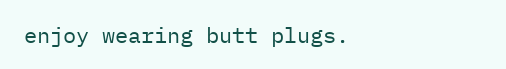enjoy wearing butt plugs.